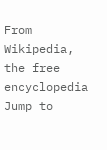From Wikipedia, the free encyclopedia
Jump to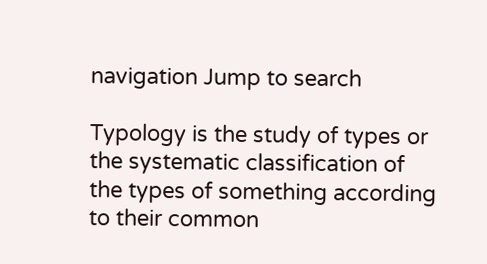navigation Jump to search

Typology is the study of types or the systematic classification of the types of something according to their common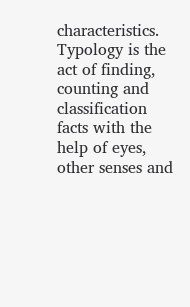characteristics. Typology is the act of finding, counting and classification facts with the help of eyes, other senses and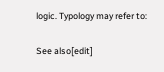logic. Typology may refer to:

See also[edit]